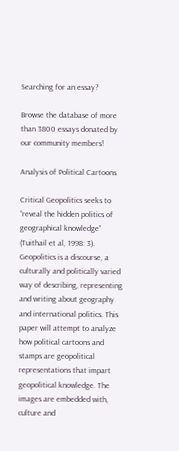Searching for an essay?

Browse the database of more than 3800 essays donated by our community members!

Analysis of Political Cartoons

Critical Geopolitics seeks to “reveal the hidden politics of geographical knowledge” (Tuithail et al, 1998: 3). Geopolitics is a discourse, a culturally and politically varied way of describing, representing and writing about geography and international politics. This paper will attempt to analyze how political cartoons and stamps are geopolitical representations that impart geopolitical knowledge. The images are embedded with, culture and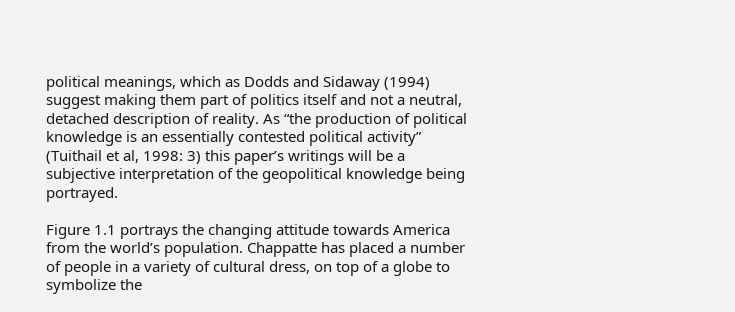political meanings, which as Dodds and Sidaway (1994) suggest making them part of politics itself and not a neutral, detached description of reality. As “the production of political knowledge is an essentially contested political activity” (Tuithail et al, 1998: 3) this paper’s writings will be a subjective interpretation of the geopolitical knowledge being portrayed.

Figure 1.1 portrays the changing attitude towards America from the world’s population. Chappatte has placed a number of people in a variety of cultural dress, on top of a globe to symbolize the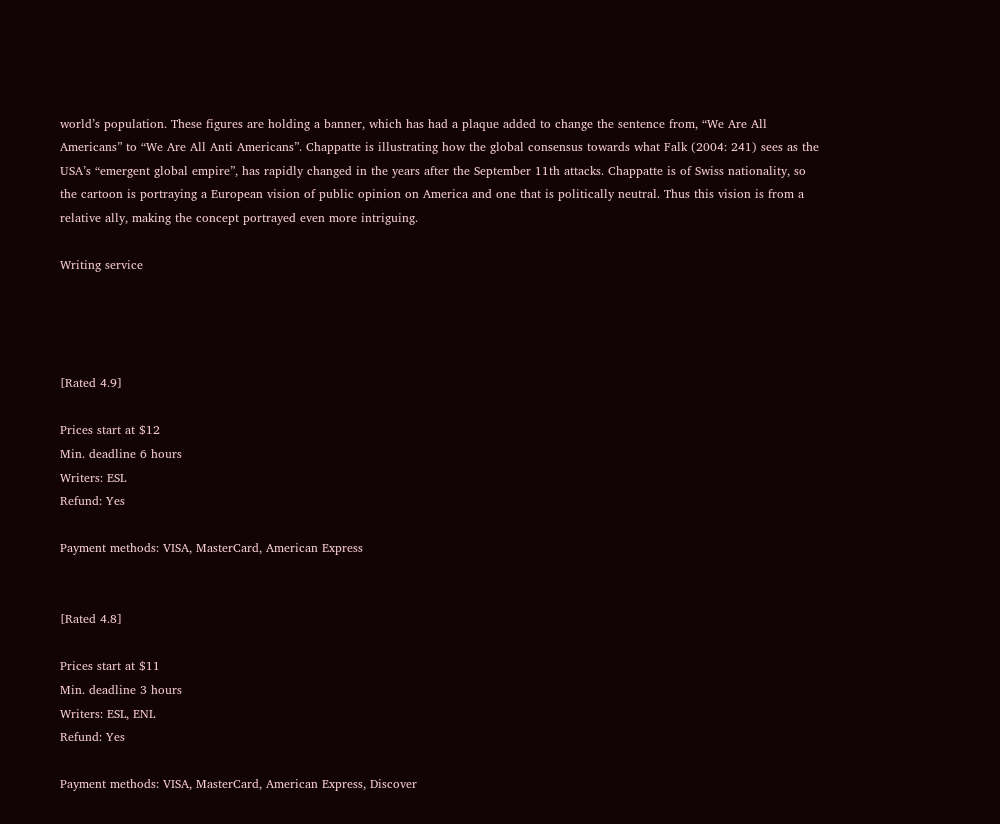world’s population. These figures are holding a banner, which has had a plaque added to change the sentence from, “We Are All Americans” to “We Are All Anti Americans”. Chappatte is illustrating how the global consensus towards what Falk (2004: 241) sees as the USA’s “emergent global empire”, has rapidly changed in the years after the September 11th attacks. Chappatte is of Swiss nationality, so the cartoon is portraying a European vision of public opinion on America and one that is politically neutral. Thus this vision is from a relative ally, making the concept portrayed even more intriguing.

Writing service




[Rated 4.9]

Prices start at $12
Min. deadline 6 hours
Writers: ESL
Refund: Yes

Payment methods: VISA, MasterCard, American Express


[Rated 4.8]

Prices start at $11
Min. deadline 3 hours
Writers: ESL, ENL
Refund: Yes

Payment methods: VISA, MasterCard, American Express, Discover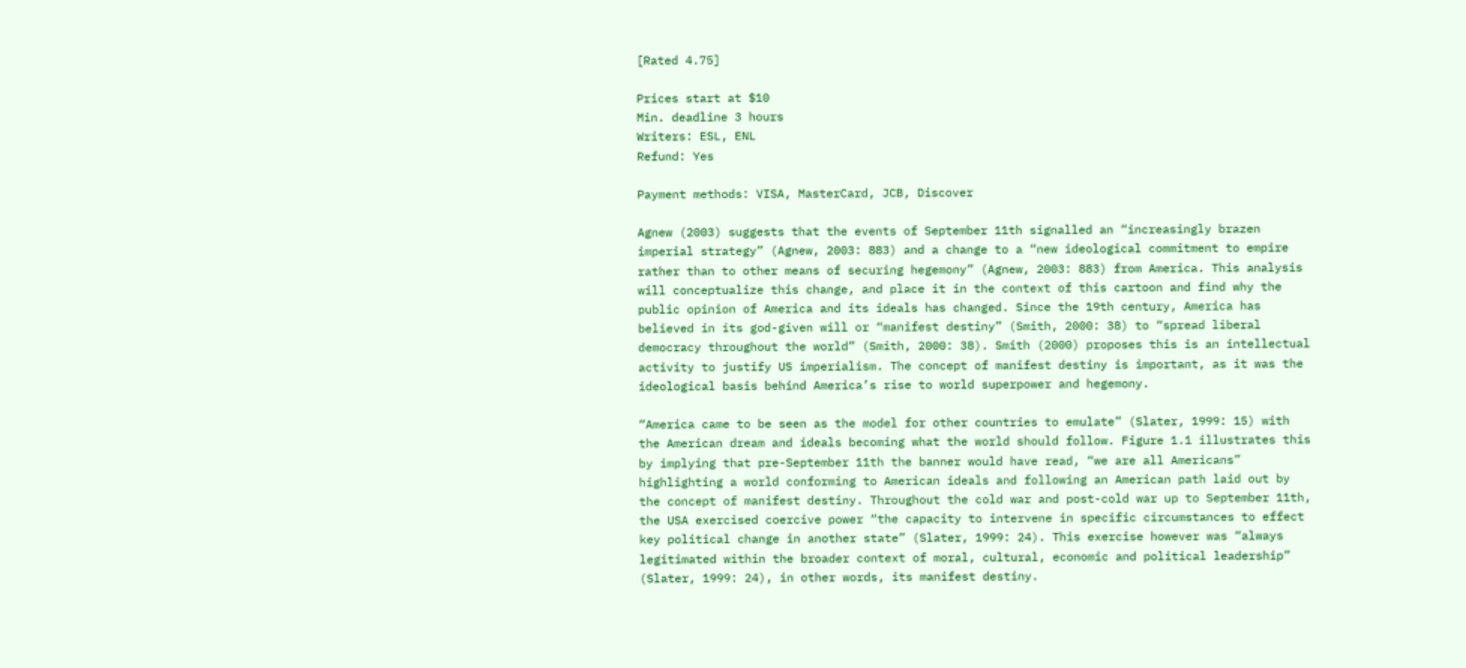[Rated 4.75]

Prices start at $10
Min. deadline 3 hours
Writers: ESL, ENL
Refund: Yes

Payment methods: VISA, MasterCard, JCB, Discover

Agnew (2003) suggests that the events of September 11th signalled an “increasingly brazen imperial strategy” (Agnew, 2003: 883) and a change to a “new ideological commitment to empire rather than to other means of securing hegemony” (Agnew, 2003: 883) from America. This analysis will conceptualize this change, and place it in the context of this cartoon and find why the public opinion of America and its ideals has changed. Since the 19th century, America has believed in its god-given will or “manifest destiny” (Smith, 2000: 38) to “spread liberal democracy throughout the world” (Smith, 2000: 38). Smith (2000) proposes this is an intellectual activity to justify US imperialism. The concept of manifest destiny is important, as it was the ideological basis behind America’s rise to world superpower and hegemony.

“America came to be seen as the model for other countries to emulate” (Slater, 1999: 15) with the American dream and ideals becoming what the world should follow. Figure 1.1 illustrates this by implying that pre-September 11th the banner would have read, “we are all Americans” highlighting a world conforming to American ideals and following an American path laid out by the concept of manifest destiny. Throughout the cold war and post-cold war up to September 11th, the USA exercised coercive power “the capacity to intervene in specific circumstances to effect key political change in another state” (Slater, 1999: 24). This exercise however was “always legitimated within the broader context of moral, cultural, economic and political leadership” (Slater, 1999: 24), in other words, its manifest destiny.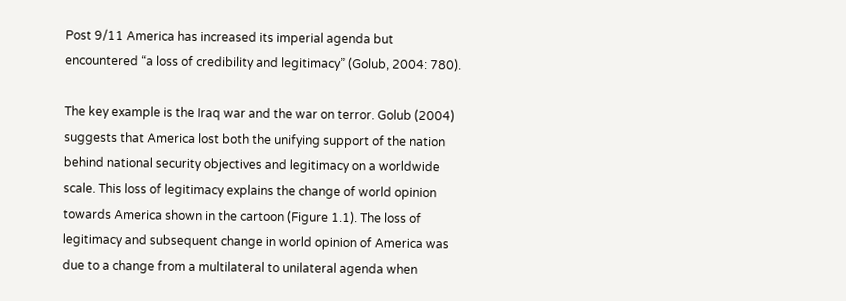Post 9/11 America has increased its imperial agenda but encountered “a loss of credibility and legitimacy” (Golub, 2004: 780).

The key example is the Iraq war and the war on terror. Golub (2004) suggests that America lost both the unifying support of the nation behind national security objectives and legitimacy on a worldwide scale. This loss of legitimacy explains the change of world opinion towards America shown in the cartoon (Figure 1.1). The loss of legitimacy and subsequent change in world opinion of America was due to a change from a multilateral to unilateral agenda when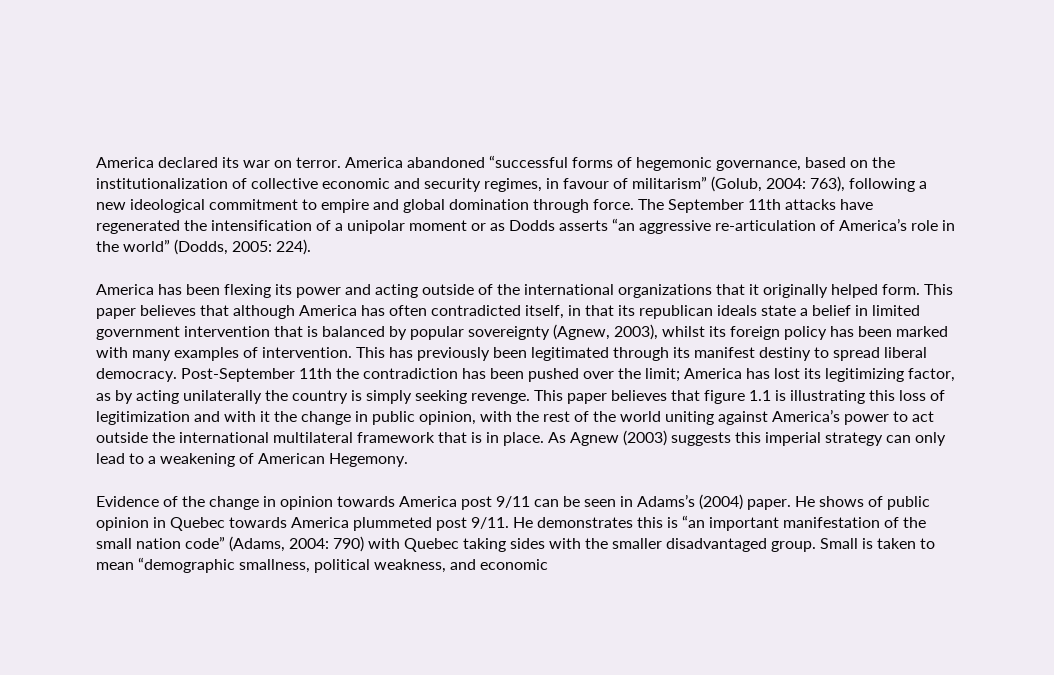America declared its war on terror. America abandoned “successful forms of hegemonic governance, based on the institutionalization of collective economic and security regimes, in favour of militarism” (Golub, 2004: 763), following a new ideological commitment to empire and global domination through force. The September 11th attacks have regenerated the intensification of a unipolar moment or as Dodds asserts “an aggressive re-articulation of America’s role in the world” (Dodds, 2005: 224).

America has been flexing its power and acting outside of the international organizations that it originally helped form. This paper believes that although America has often contradicted itself, in that its republican ideals state a belief in limited government intervention that is balanced by popular sovereignty (Agnew, 2003), whilst its foreign policy has been marked with many examples of intervention. This has previously been legitimated through its manifest destiny to spread liberal democracy. Post-September 11th the contradiction has been pushed over the limit; America has lost its legitimizing factor, as by acting unilaterally the country is simply seeking revenge. This paper believes that figure 1.1 is illustrating this loss of legitimization and with it the change in public opinion, with the rest of the world uniting against America’s power to act outside the international multilateral framework that is in place. As Agnew (2003) suggests this imperial strategy can only lead to a weakening of American Hegemony.

Evidence of the change in opinion towards America post 9/11 can be seen in Adams’s (2004) paper. He shows of public opinion in Quebec towards America plummeted post 9/11. He demonstrates this is “an important manifestation of the small nation code” (Adams, 2004: 790) with Quebec taking sides with the smaller disadvantaged group. Small is taken to mean “demographic smallness, political weakness, and economic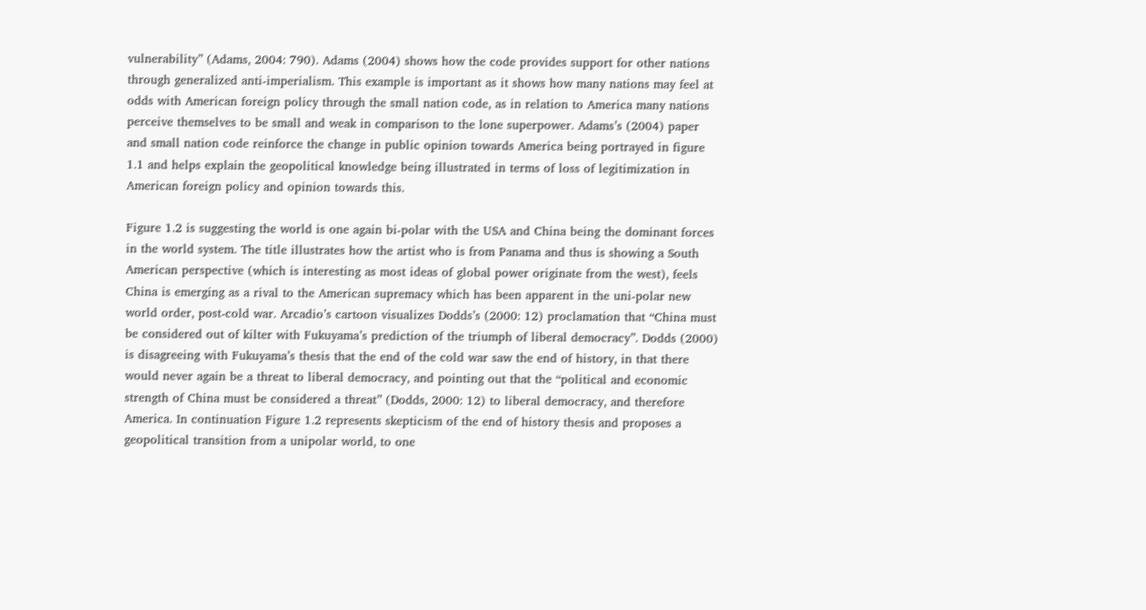vulnerability” (Adams, 2004: 790). Adams (2004) shows how the code provides support for other nations through generalized anti-imperialism. This example is important as it shows how many nations may feel at odds with American foreign policy through the small nation code, as in relation to America many nations perceive themselves to be small and weak in comparison to the lone superpower. Adams’s (2004) paper and small nation code reinforce the change in public opinion towards America being portrayed in figure 1.1 and helps explain the geopolitical knowledge being illustrated in terms of loss of legitimization in American foreign policy and opinion towards this.

Figure 1.2 is suggesting the world is one again bi-polar with the USA and China being the dominant forces in the world system. The title illustrates how the artist who is from Panama and thus is showing a South American perspective (which is interesting as most ideas of global power originate from the west), feels China is emerging as a rival to the American supremacy which has been apparent in the uni-polar new world order, post-cold war. Arcadio’s cartoon visualizes Dodds’s (2000: 12) proclamation that “China must be considered out of kilter with Fukuyama’s prediction of the triumph of liberal democracy”. Dodds (2000) is disagreeing with Fukuyama’s thesis that the end of the cold war saw the end of history, in that there would never again be a threat to liberal democracy, and pointing out that the “political and economic strength of China must be considered a threat” (Dodds, 2000: 12) to liberal democracy, and therefore America. In continuation Figure 1.2 represents skepticism of the end of history thesis and proposes a geopolitical transition from a unipolar world, to one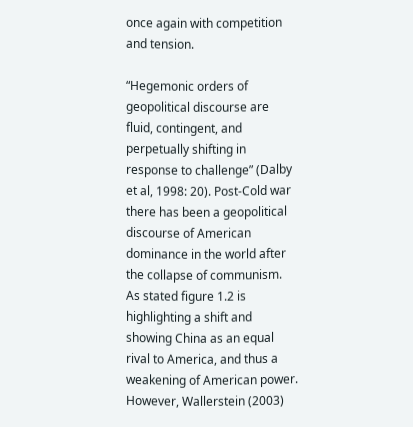once again with competition and tension.

“Hegemonic orders of geopolitical discourse are fluid, contingent, and perpetually shifting in response to challenge” (Dalby et al, 1998: 20). Post-Cold war there has been a geopolitical discourse of American dominance in the world after the collapse of communism. As stated figure 1.2 is highlighting a shift and showing China as an equal rival to America, and thus a weakening of American power. However, Wallerstein (2003)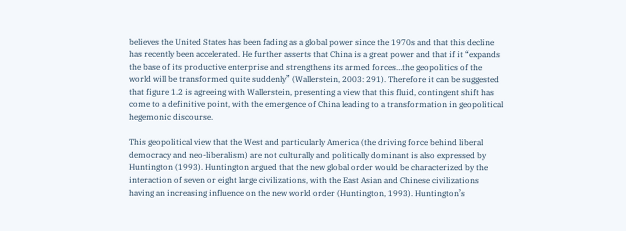believes the United States has been fading as a global power since the 1970s and that this decline has recently been accelerated. He further asserts that China is a great power and that if it “expands the base of its productive enterprise and strengthens its armed forces…the geopolitics of the world will be transformed quite suddenly” (Wallerstein, 2003: 291). Therefore it can be suggested that figure 1.2 is agreeing with Wallerstein, presenting a view that this fluid, contingent shift has come to a definitive point, with the emergence of China leading to a transformation in geopolitical hegemonic discourse.

This geopolitical view that the West and particularly America (the driving force behind liberal democracy and neo-liberalism) are not culturally and politically dominant is also expressed by Huntington (1993). Huntington argued that the new global order would be characterized by the interaction of seven or eight large civilizations, with the East Asian and Chinese civilizations having an increasing influence on the new world order (Huntington, 1993). Huntington’s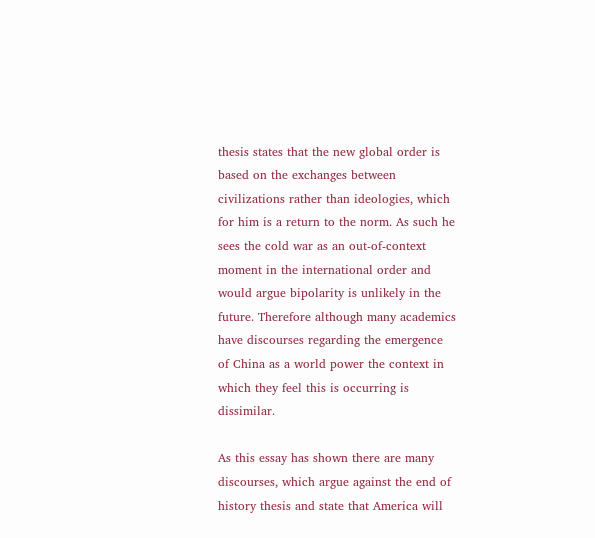thesis states that the new global order is based on the exchanges between civilizations rather than ideologies, which for him is a return to the norm. As such he sees the cold war as an out-of-context moment in the international order and would argue bipolarity is unlikely in the future. Therefore although many academics have discourses regarding the emergence of China as a world power the context in which they feel this is occurring is dissimilar.

As this essay has shown there are many discourses, which argue against the end of history thesis and state that America will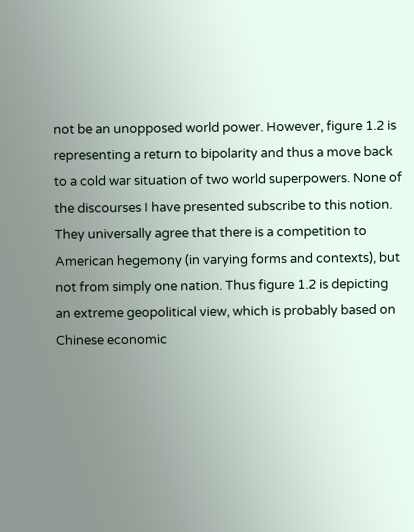not be an unopposed world power. However, figure 1.2 is representing a return to bipolarity and thus a move back to a cold war situation of two world superpowers. None of the discourses I have presented subscribe to this notion. They universally agree that there is a competition to American hegemony (in varying forms and contexts), but not from simply one nation. Thus figure 1.2 is depicting an extreme geopolitical view, which is probably based on Chinese economic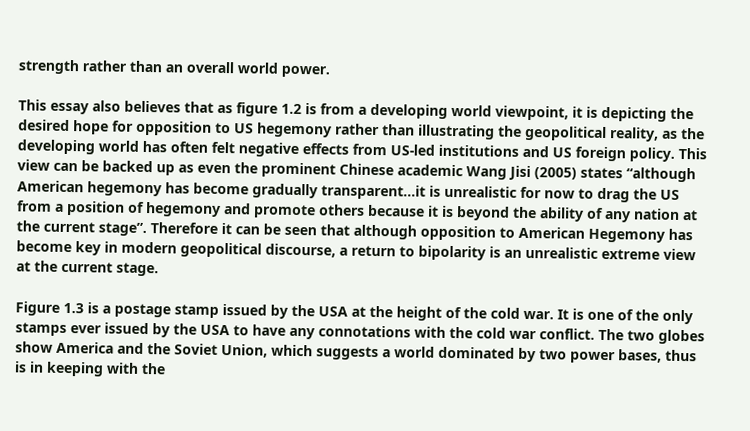strength rather than an overall world power.

This essay also believes that as figure 1.2 is from a developing world viewpoint, it is depicting the desired hope for opposition to US hegemony rather than illustrating the geopolitical reality, as the developing world has often felt negative effects from US-led institutions and US foreign policy. This view can be backed up as even the prominent Chinese academic Wang Jisi (2005) states “although American hegemony has become gradually transparent…it is unrealistic for now to drag the US from a position of hegemony and promote others because it is beyond the ability of any nation at the current stage”. Therefore it can be seen that although opposition to American Hegemony has become key in modern geopolitical discourse, a return to bipolarity is an unrealistic extreme view at the current stage.

Figure 1.3 is a postage stamp issued by the USA at the height of the cold war. It is one of the only stamps ever issued by the USA to have any connotations with the cold war conflict. The two globes show America and the Soviet Union, which suggests a world dominated by two power bases, thus is in keeping with the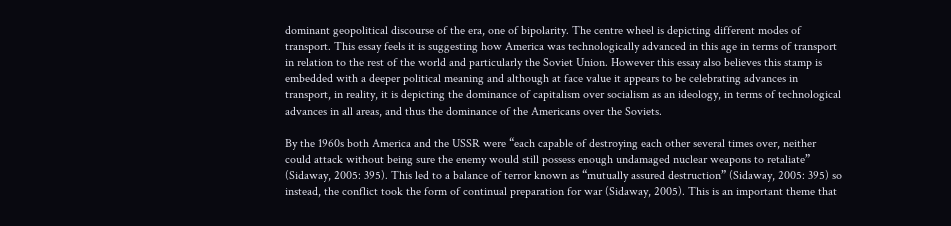dominant geopolitical discourse of the era, one of bipolarity. The centre wheel is depicting different modes of transport. This essay feels it is suggesting how America was technologically advanced in this age in terms of transport in relation to the rest of the world and particularly the Soviet Union. However this essay also believes this stamp is embedded with a deeper political meaning and although at face value it appears to be celebrating advances in transport, in reality, it is depicting the dominance of capitalism over socialism as an ideology, in terms of technological advances in all areas, and thus the dominance of the Americans over the Soviets.

By the 1960s both America and the USSR were “each capable of destroying each other several times over, neither could attack without being sure the enemy would still possess enough undamaged nuclear weapons to retaliate” (Sidaway, 2005: 395). This led to a balance of terror known as “mutually assured destruction” (Sidaway, 2005: 395) so instead, the conflict took the form of continual preparation for war (Sidaway, 2005). This is an important theme that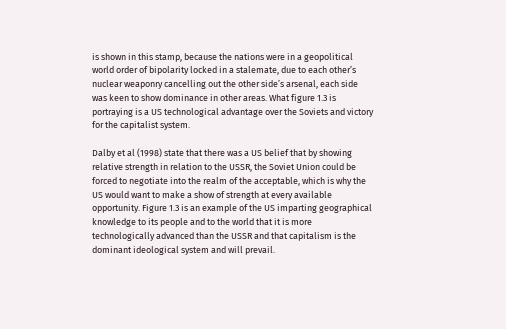is shown in this stamp, because the nations were in a geopolitical world order of bipolarity locked in a stalemate, due to each other’s nuclear weaponry cancelling out the other side’s arsenal, each side was keen to show dominance in other areas. What figure 1.3 is portraying is a US technological advantage over the Soviets and victory for the capitalist system.

Dalby et al (1998) state that there was a US belief that by showing relative strength in relation to the USSR, the Soviet Union could be forced to negotiate into the realm of the acceptable, which is why the US would want to make a show of strength at every available opportunity. Figure 1.3 is an example of the US imparting geographical knowledge to its people and to the world that it is more technologically advanced than the USSR and that capitalism is the dominant ideological system and will prevail.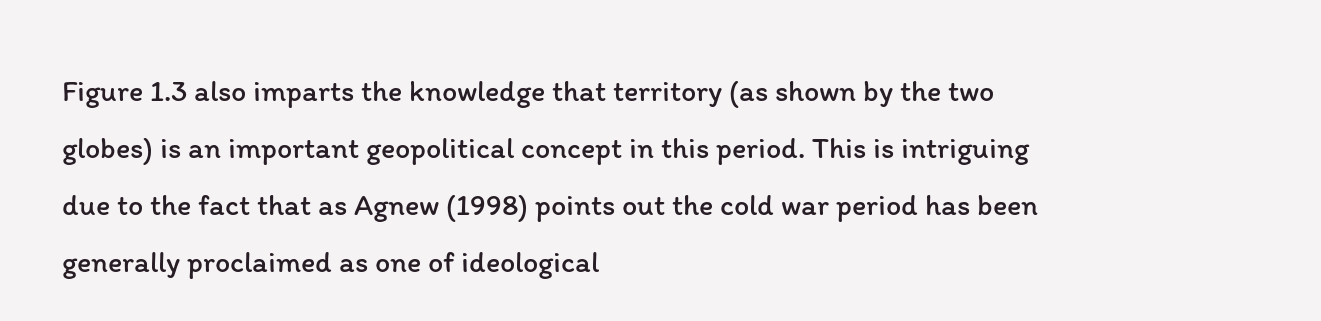Figure 1.3 also imparts the knowledge that territory (as shown by the two globes) is an important geopolitical concept in this period. This is intriguing due to the fact that as Agnew (1998) points out the cold war period has been generally proclaimed as one of ideological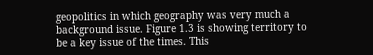geopolitics in which geography was very much a background issue. Figure 1.3 is showing territory to be a key issue of the times. This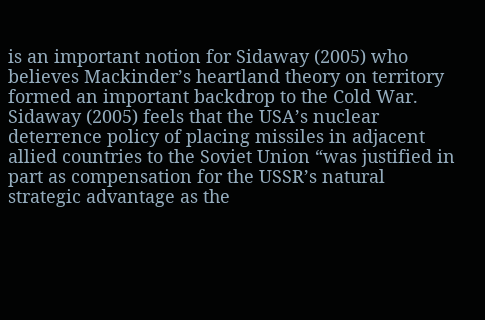is an important notion for Sidaway (2005) who believes Mackinder’s heartland theory on territory formed an important backdrop to the Cold War. Sidaway (2005) feels that the USA’s nuclear deterrence policy of placing missiles in adjacent allied countries to the Soviet Union “was justified in part as compensation for the USSR’s natural strategic advantage as the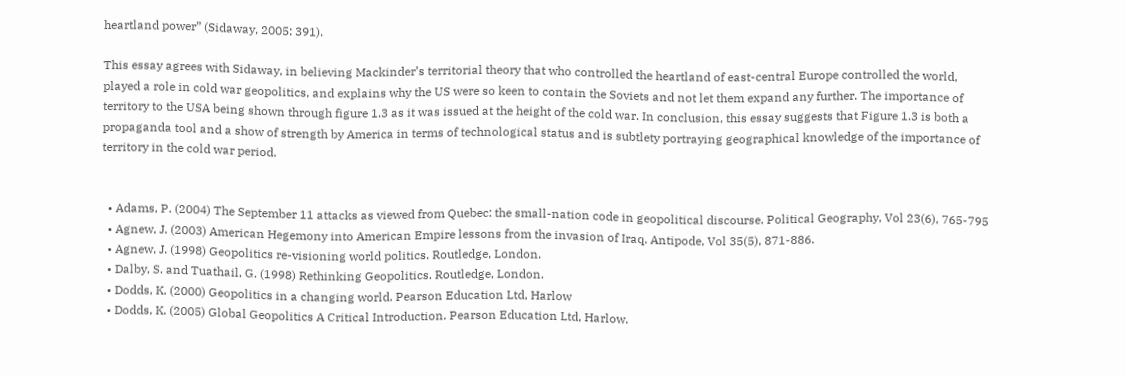heartland power” (Sidaway, 2005: 391).

This essay agrees with Sidaway, in believing Mackinder’s territorial theory that who controlled the heartland of east-central Europe controlled the world, played a role in cold war geopolitics, and explains why the US were so keen to contain the Soviets and not let them expand any further. The importance of territory to the USA being shown through figure 1.3 as it was issued at the height of the cold war. In conclusion, this essay suggests that Figure 1.3 is both a propaganda tool and a show of strength by America in terms of technological status and is subtlety portraying geographical knowledge of the importance of territory in the cold war period.


  • Adams, P. (2004) The September 11 attacks as viewed from Quebec: the small-nation code in geopolitical discourse. Political Geography, Vol 23(6), 765-795
  • Agnew, J. (2003) American Hegemony into American Empire lessons from the invasion of Iraq. Antipode, Vol 35(5), 871-886.
  • Agnew, J. (1998) Geopolitics re-visioning world politics. Routledge, London.
  • Dalby, S. and Tuathail, G. (1998) Rethinking Geopolitics. Routledge, London.
  • Dodds, K. (2000) Geopolitics in a changing world. Pearson Education Ltd, Harlow
  • Dodds, K. (2005) Global Geopolitics A Critical Introduction. Pearson Education Ltd, Harlow.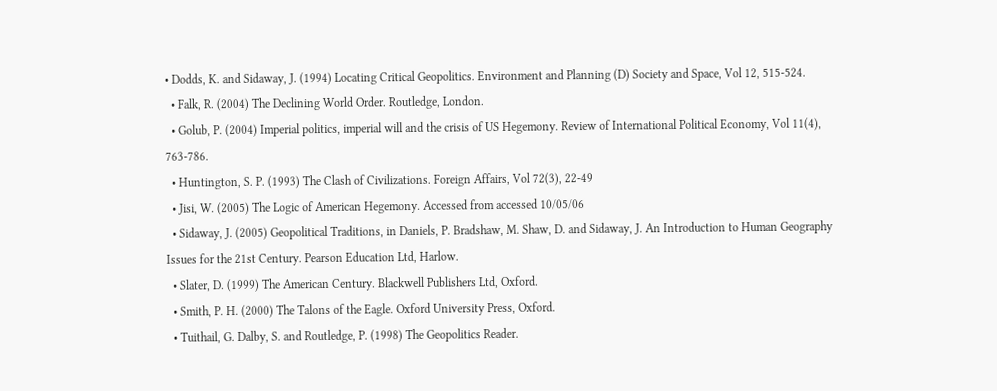• Dodds, K. and Sidaway, J. (1994) Locating Critical Geopolitics. Environment and Planning (D) Society and Space, Vol 12, 515-524.
  • Falk, R. (2004) The Declining World Order. Routledge, London.
  • Golub, P. (2004) Imperial politics, imperial will and the crisis of US Hegemony. Review of International Political Economy, Vol 11(4), 763-786.
  • Huntington, S. P. (1993) The Clash of Civilizations. Foreign Affairs, Vol 72(3), 22-49
  • Jisi, W. (2005) The Logic of American Hegemony. Accessed from accessed 10/05/06
  • Sidaway, J. (2005) Geopolitical Traditions, in Daniels, P. Bradshaw, M. Shaw, D. and Sidaway, J. An Introduction to Human Geography Issues for the 21st Century. Pearson Education Ltd, Harlow.
  • Slater, D. (1999) The American Century. Blackwell Publishers Ltd, Oxford.
  • Smith, P. H. (2000) The Talons of the Eagle. Oxford University Press, Oxford.
  • Tuithail, G. Dalby, S. and Routledge, P. (1998) The Geopolitics Reader.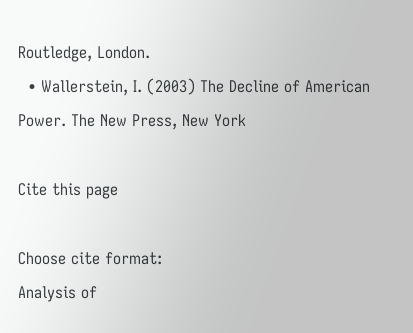Routledge, London.
  • Wallerstein, I. (2003) The Decline of American Power. The New Press, New York

Cite this page

Choose cite format:
Analysis of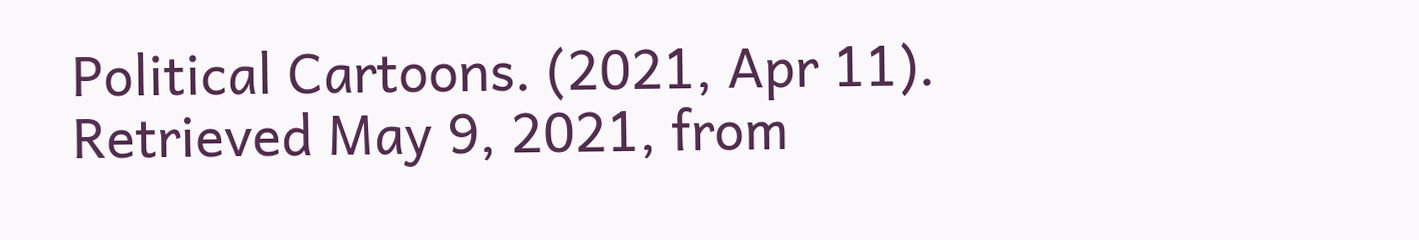Political Cartoons. (2021, Apr 11). Retrieved May 9, 2021, from